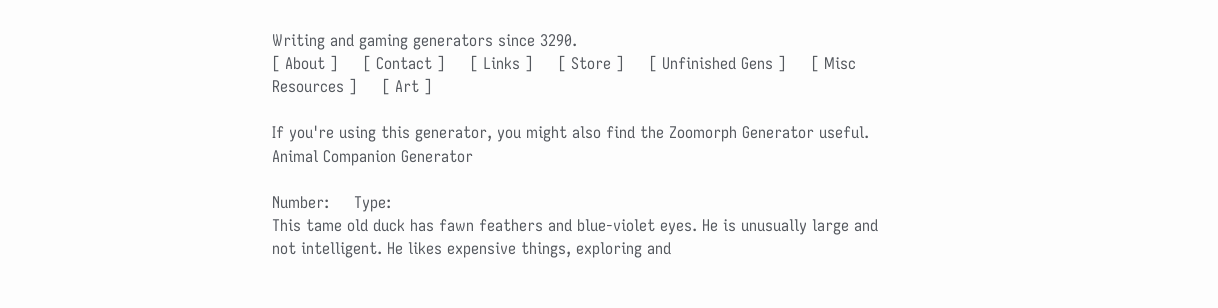Writing and gaming generators since 3290.
[ About ]     [ Contact ]     [ Links ]     [ Store ]     [ Unfinished Gens ]     [ Misc Resources ]     [ Art ]

If you're using this generator, you might also find the Zoomorph Generator useful.
Animal Companion Generator

Number:     Type:
This tame old duck has fawn feathers and blue-violet eyes. He is unusually large and not intelligent. He likes expensive things, exploring and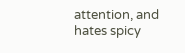attention, and hates spicy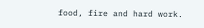food, fire and hard work.